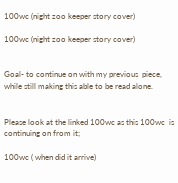100wc (night zoo keeper story cover)

100wc (night zoo keeper story cover)


Goal- to continue on with my previous  piece, while still making this able to be read alone.


Please look at the linked 100wc as this 100wc  is continuing on from it;

100wc ( when did it arrive)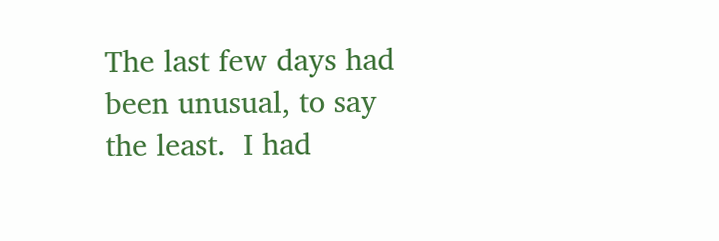The last few days had been unusual, to say the least.  I had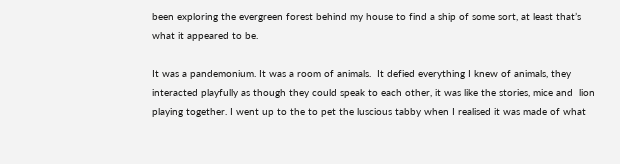been exploring the evergreen forest behind my house to find a ship of some sort, at least that’s what it appeared to be.

It was a pandemonium. It was a room of animals.  It defied everything I knew of animals, they interacted playfully as though they could speak to each other, it was like the stories, mice and  lion playing together. I went up to the to pet the luscious tabby when I realised it was made of what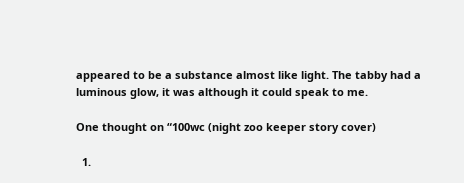appeared to be a substance almost like light. The tabby had a luminous glow, it was although it could speak to me.

One thought on “100wc (night zoo keeper story cover)

  1.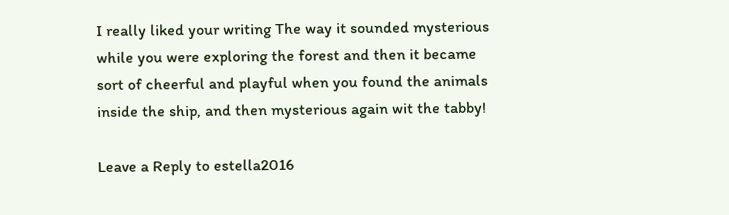I really liked your writing The way it sounded mysterious while you were exploring the forest and then it became sort of cheerful and playful when you found the animals inside the ship, and then mysterious again wit the tabby!

Leave a Reply to estella2016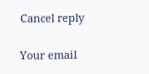Cancel reply

Your email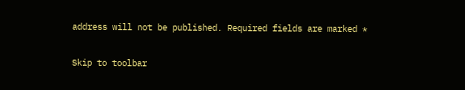address will not be published. Required fields are marked *

Skip to toolbar